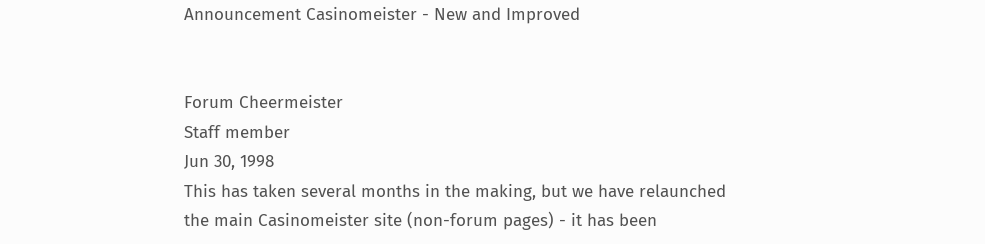Announcement Casinomeister - New and Improved


Forum Cheermeister
Staff member
Jun 30, 1998
This has taken several months in the making, but we have relaunched the main Casinomeister site (non-forum pages) - it has been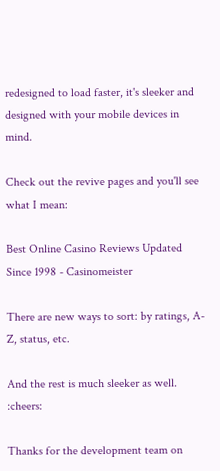redesigned to load faster, it's sleeker and designed with your mobile devices in mind.

Check out the revive pages and you'll see what I mean:

Best Online Casino Reviews Updated Since 1998 - Casinomeister

There are new ways to sort: by ratings, A-Z, status, etc.

And the rest is much sleeker as well. :cheers:

Thanks for the development team on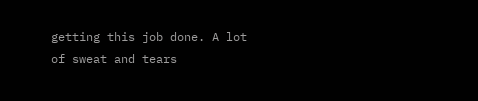getting this job done. A lot of sweat and tears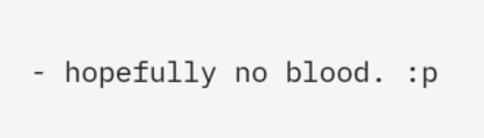- hopefully no blood. :p